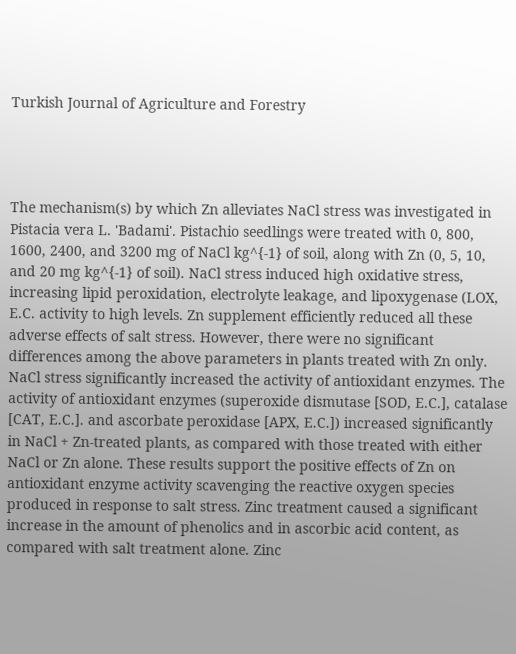Turkish Journal of Agriculture and Forestry




The mechanism(s) by which Zn alleviates NaCl stress was investigated in Pistacia vera L. 'Badami'. Pistachio seedlings were treated with 0, 800, 1600, 2400, and 3200 mg of NaCl kg^{-1} of soil, along with Zn (0, 5, 10, and 20 mg kg^{-1} of soil). NaCl stress induced high oxidative stress, increasing lipid peroxidation, electrolyte leakage, and lipoxygenase (LOX, E.C. activity to high levels. Zn supplement efficiently reduced all these adverse effects of salt stress. However, there were no significant differences among the above parameters in plants treated with Zn only. NaCl stress significantly increased the activity of antioxidant enzymes. The activity of antioxidant enzymes (superoxide dismutase [SOD, E.C.], catalase [CAT, E.C.]. and ascorbate peroxidase [APX, E.C.]) increased significantly in NaCl + Zn-treated plants, as compared with those treated with either NaCl or Zn alone. These results support the positive effects of Zn on antioxidant enzyme activity scavenging the reactive oxygen species produced in response to salt stress. Zinc treatment caused a significant increase in the amount of phenolics and in ascorbic acid content, as compared with salt treatment alone. Zinc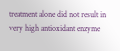treatment alone did not result in very high antioxidant enzyme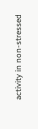activity in non-stressed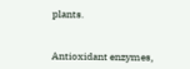plants.


Antioxidant enzymes,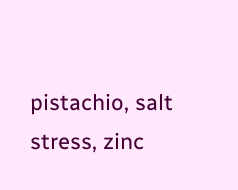pistachio, salt stress, zinc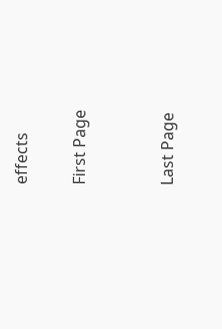effects

First Page


Last Page